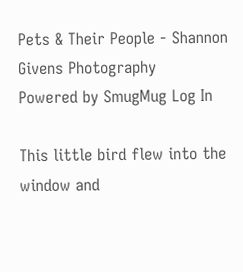Pets & Their People - Shannon Givens Photography
Powered by SmugMug Log In

This little bird flew into the window and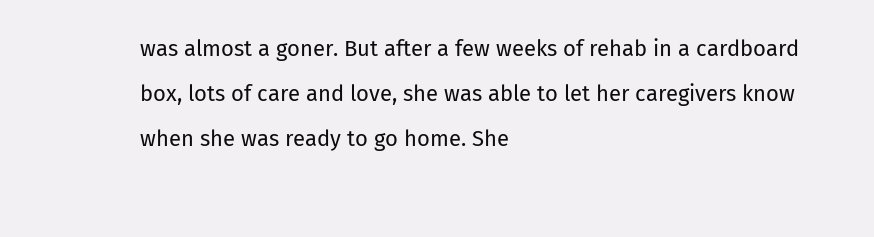was almost a goner. But after a few weeks of rehab in a cardboard box, lots of care and love, she was able to let her caregivers know when she was ready to go home. She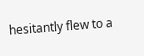hesitantly flew to a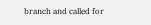branch and called for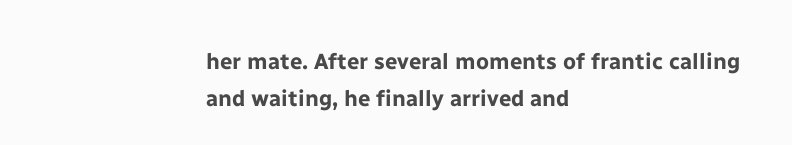her mate. After several moments of frantic calling and waiting, he finally arrived and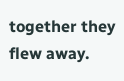together they flew away.